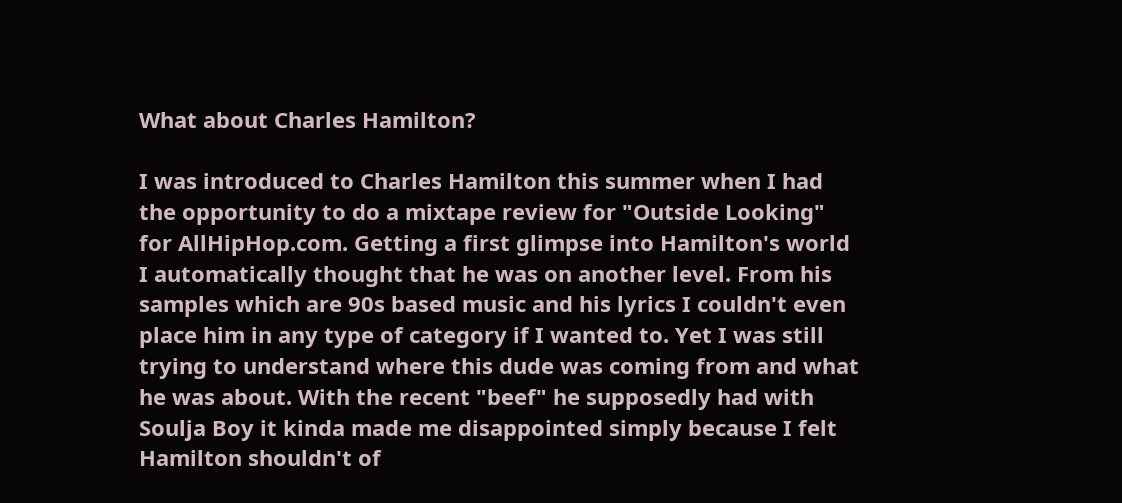What about Charles Hamilton?

I was introduced to Charles Hamilton this summer when I had the opportunity to do a mixtape review for "Outside Looking" for AllHipHop.com. Getting a first glimpse into Hamilton's world I automatically thought that he was on another level. From his samples which are 90s based music and his lyrics I couldn't even place him in any type of category if I wanted to. Yet I was still trying to understand where this dude was coming from and what he was about. With the recent "beef" he supposedly had with Soulja Boy it kinda made me disappointed simply because I felt Hamilton shouldn't of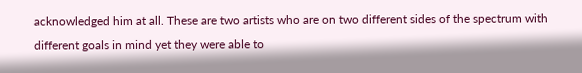acknowledged him at all. These are two artists who are on two different sides of the spectrum with different goals in mind yet they were able to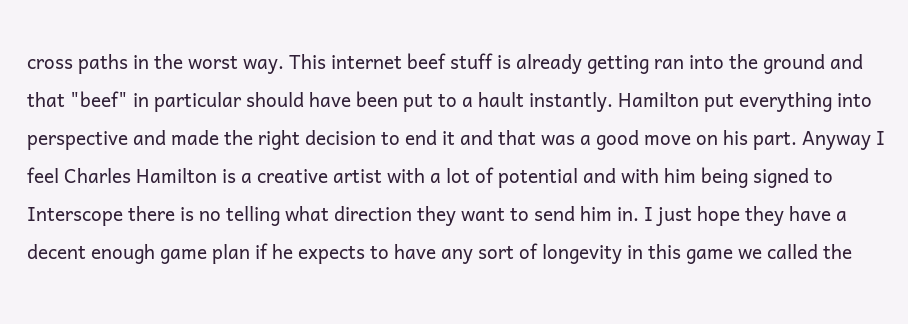cross paths in the worst way. This internet beef stuff is already getting ran into the ground and that "beef" in particular should have been put to a hault instantly. Hamilton put everything into perspective and made the right decision to end it and that was a good move on his part. Anyway I feel Charles Hamilton is a creative artist with a lot of potential and with him being signed to Interscope there is no telling what direction they want to send him in. I just hope they have a decent enough game plan if he expects to have any sort of longevity in this game we called the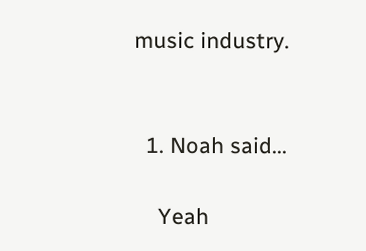music industry.


  1. Noah said...

    Yeah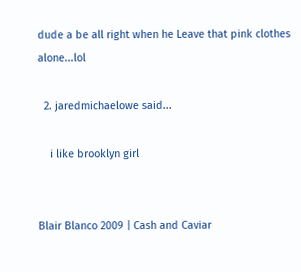dude a be all right when he Leave that pink clothes alone...lol

  2. jaredmichaelowe said...

    i like brooklyn girl


Blair Blanco 2009 | Cash and Caviar